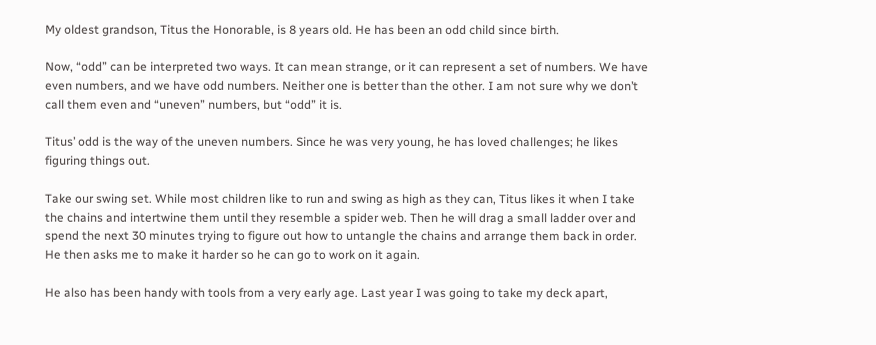My oldest grandson, Titus the Honorable, is 8 years old. He has been an odd child since birth.

Now, “odd” can be interpreted two ways. It can mean strange, or it can represent a set of numbers. We have even numbers, and we have odd numbers. Neither one is better than the other. I am not sure why we don’t call them even and “uneven” numbers, but “odd” it is.

Titus’ odd is the way of the uneven numbers. Since he was very young, he has loved challenges; he likes figuring things out.

Take our swing set. While most children like to run and swing as high as they can, Titus likes it when I take the chains and intertwine them until they resemble a spider web. Then he will drag a small ladder over and spend the next 30 minutes trying to figure out how to untangle the chains and arrange them back in order.  He then asks me to make it harder so he can go to work on it again.

He also has been handy with tools from a very early age. Last year I was going to take my deck apart,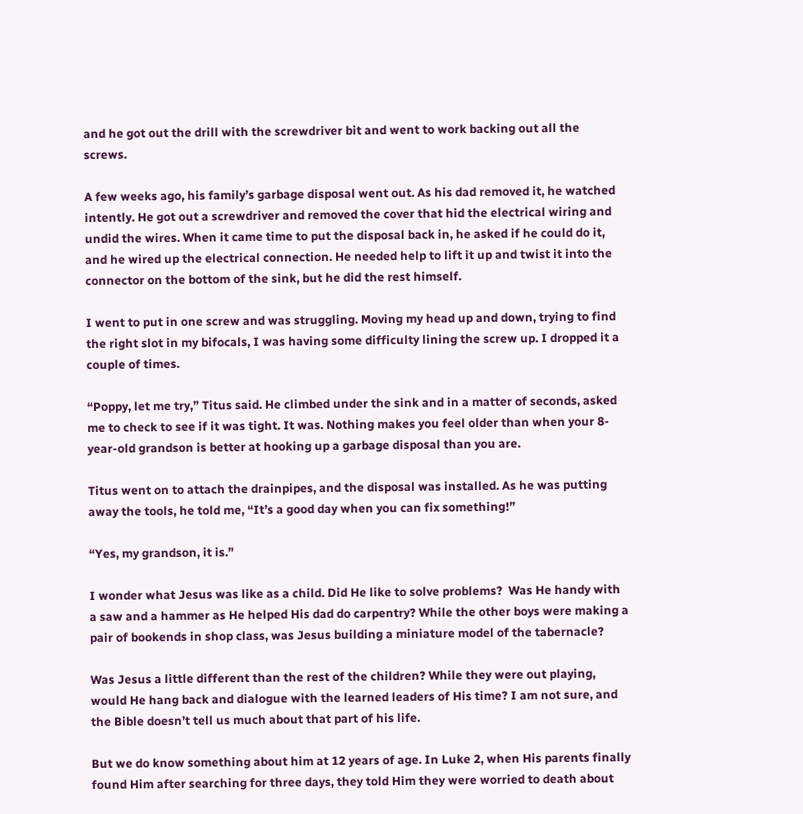and he got out the drill with the screwdriver bit and went to work backing out all the screws.

A few weeks ago, his family’s garbage disposal went out. As his dad removed it, he watched intently. He got out a screwdriver and removed the cover that hid the electrical wiring and undid the wires. When it came time to put the disposal back in, he asked if he could do it, and he wired up the electrical connection. He needed help to lift it up and twist it into the connector on the bottom of the sink, but he did the rest himself.

I went to put in one screw and was struggling. Moving my head up and down, trying to find the right slot in my bifocals, I was having some difficulty lining the screw up. I dropped it a couple of times.

“Poppy, let me try,” Titus said. He climbed under the sink and in a matter of seconds, asked me to check to see if it was tight. It was. Nothing makes you feel older than when your 8-year-old grandson is better at hooking up a garbage disposal than you are.

Titus went on to attach the drainpipes, and the disposal was installed. As he was putting away the tools, he told me, “It’s a good day when you can fix something!”

“Yes, my grandson, it is.”

I wonder what Jesus was like as a child. Did He like to solve problems?  Was He handy with a saw and a hammer as He helped His dad do carpentry? While the other boys were making a pair of bookends in shop class, was Jesus building a miniature model of the tabernacle?

Was Jesus a little different than the rest of the children? While they were out playing, would He hang back and dialogue with the learned leaders of His time? I am not sure, and the Bible doesn’t tell us much about that part of his life.

But we do know something about him at 12 years of age. In Luke 2, when His parents finally found Him after searching for three days, they told Him they were worried to death about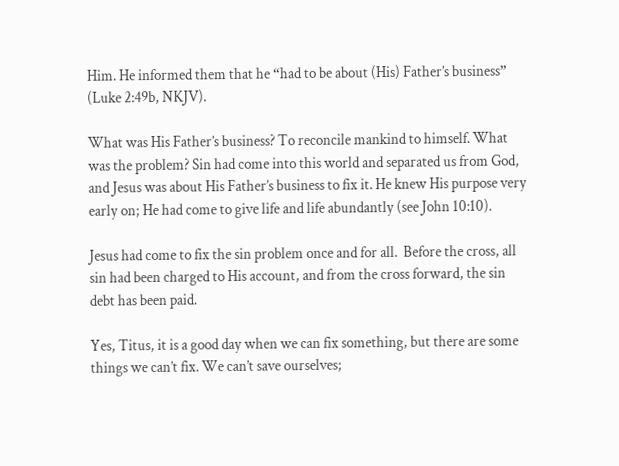Him. He informed them that he “had to be about (His) Father’s business” (Luke 2:49b, NKJV).

What was His Father’s business? To reconcile mankind to himself. What was the problem? Sin had come into this world and separated us from God, and Jesus was about His Father’s business to fix it. He knew His purpose very early on; He had come to give life and life abundantly (see John 10:10).

Jesus had come to fix the sin problem once and for all.  Before the cross, all sin had been charged to His account, and from the cross forward, the sin debt has been paid.

Yes, Titus, it is a good day when we can fix something, but there are some things we can’t fix. We can’t save ourselves;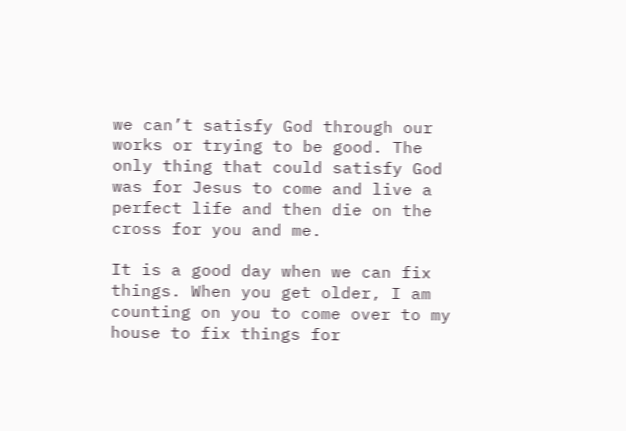we can’t satisfy God through our works or trying to be good. The only thing that could satisfy God was for Jesus to come and live a perfect life and then die on the cross for you and me.

It is a good day when we can fix things. When you get older, I am counting on you to come over to my house to fix things for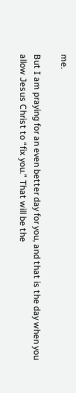me.

But I am praying for an even better day for you, and that is the day when you allow Jesus Christ to “fix you.” That will be the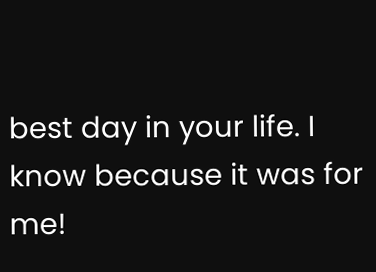best day in your life. I know because it was for me!